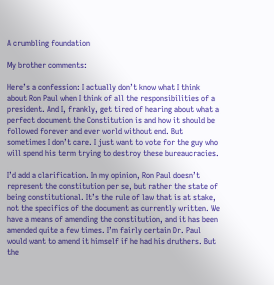A crumbling foundation

My brother comments:

Here’s a confession: I actually don’t know what I think about Ron Paul when I think of all the responsibilities of a president. And I, frankly, get tired of hearing about what a perfect document the Constitution is and how it should be followed forever and ever world without end. But sometimes I don’t care. I just want to vote for the guy who will spend his term trying to destroy these bureaucracies.

I’d add a clarification. In my opinion, Ron Paul doesn’t represent the constitution per se, but rather the state of being constitutional. It’s the rule of law that is at stake, not the specifics of the document as currently written. We have a means of amending the constitution, and it has been amended quite a few times. I’m fairly certain Dr. Paul would want to amend it himself if he had his druthers. But the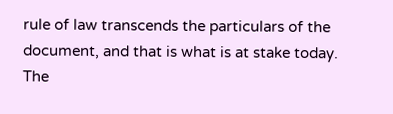rule of law transcends the particulars of the document, and that is what is at stake today. The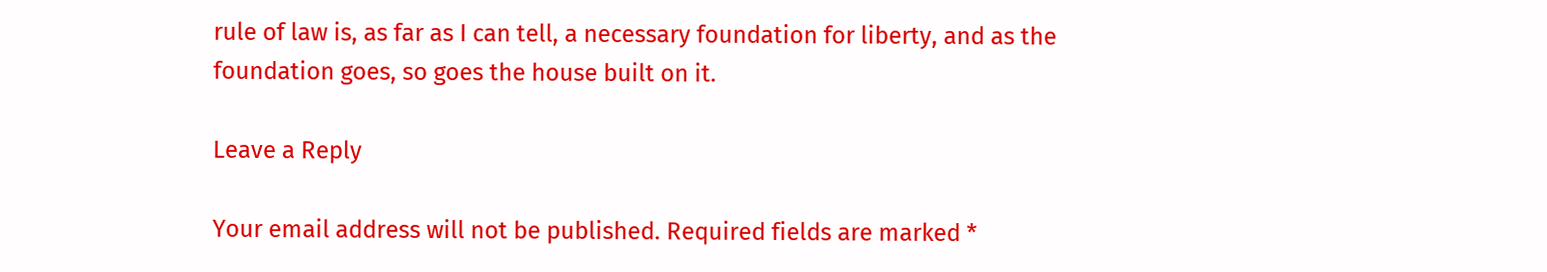rule of law is, as far as I can tell, a necessary foundation for liberty, and as the foundation goes, so goes the house built on it.

Leave a Reply

Your email address will not be published. Required fields are marked *